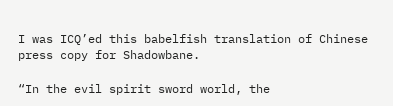I was ICQ’ed this babelfish translation of Chinese press copy for Shadowbane.

“In the evil spirit sword world, the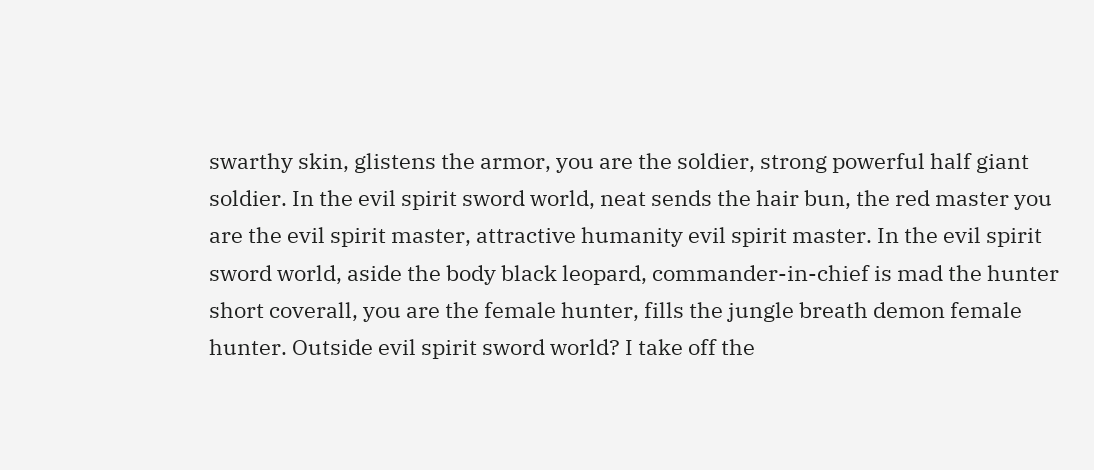swarthy skin, glistens the armor, you are the soldier, strong powerful half giant soldier. In the evil spirit sword world, neat sends the hair bun, the red master you are the evil spirit master, attractive humanity evil spirit master. In the evil spirit sword world, aside the body black leopard, commander-in-chief is mad the hunter short coverall, you are the female hunter, fills the jungle breath demon female hunter. Outside evil spirit sword world? I take off the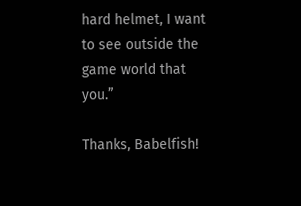hard helmet, I want to see outside the game world that you.”

Thanks, Babelfish!